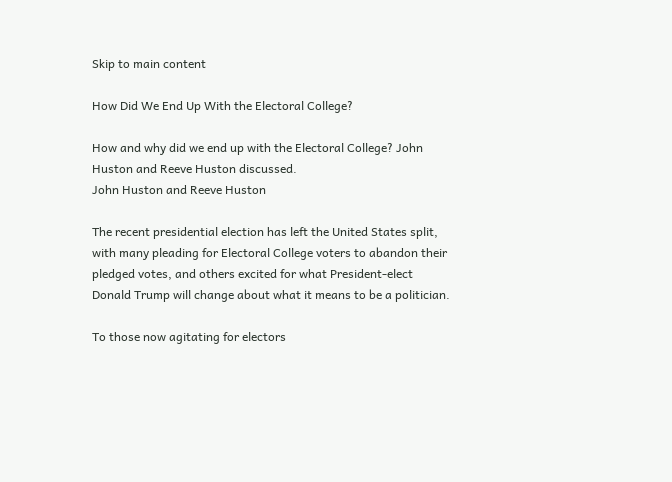Skip to main content

How Did We End Up With the Electoral College?

How and why did we end up with the Electoral College? John Huston and Reeve Huston discussed.
John Huston and Reeve Huston

The recent presidential election has left the United States split, with many pleading for Electoral College voters to abandon their pledged votes, and others excited for what President-elect Donald Trump will change about what it means to be a politician.

To those now agitating for electors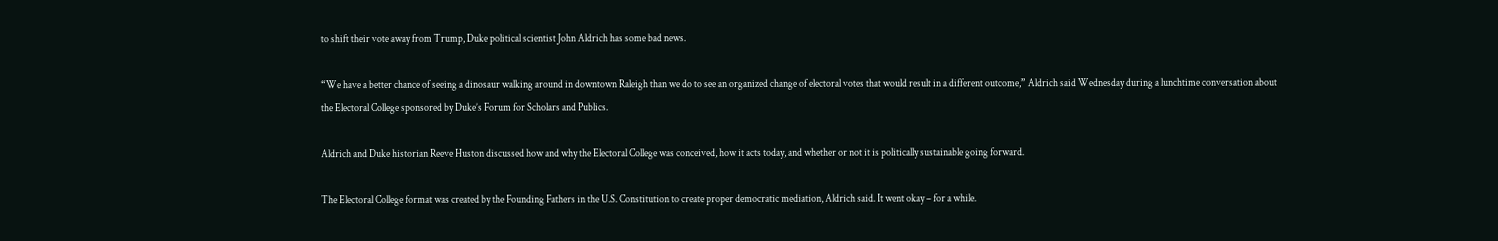to shift their vote away from Trump, Duke political scientist John Aldrich has some bad news.

“We have a better chance of seeing a dinosaur walking around in downtown Raleigh than we do to see an organized change of electoral votes that would result in a different outcome,” Aldrich said Wednesday during a lunchtime conversation about the Electoral College sponsored by Duke’s Forum for Scholars and Publics.

Aldrich and Duke historian Reeve Huston discussed how and why the Electoral College was conceived, how it acts today, and whether or not it is politically sustainable going forward.

The Electoral College format was created by the Founding Fathers in the U.S. Constitution to create proper democratic mediation, Aldrich said. It went okay – for a while.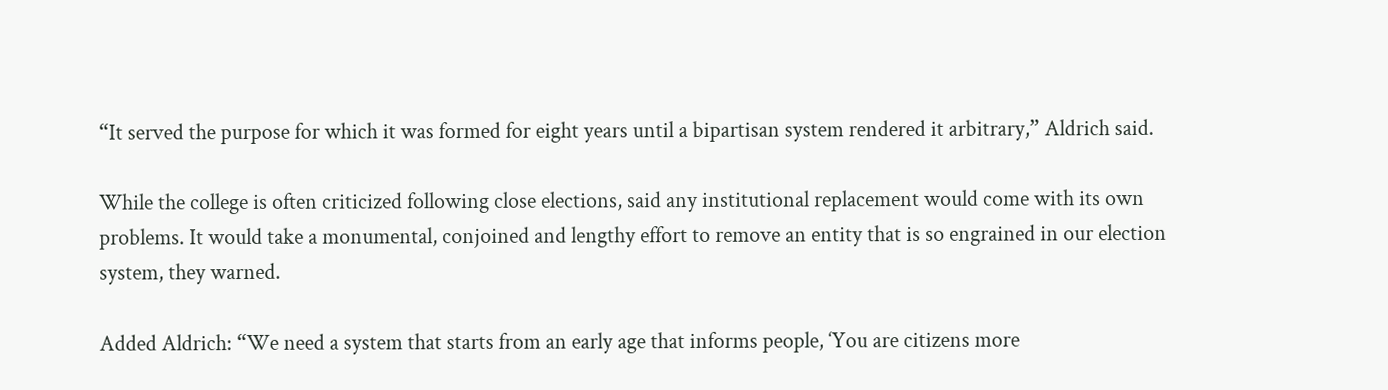“It served the purpose for which it was formed for eight years until a bipartisan system rendered it arbitrary,” Aldrich said.

While the college is often criticized following close elections, said any institutional replacement would come with its own problems. It would take a monumental, conjoined and lengthy effort to remove an entity that is so engrained in our election system, they warned.

Added Aldrich: “We need a system that starts from an early age that informs people, ‘You are citizens more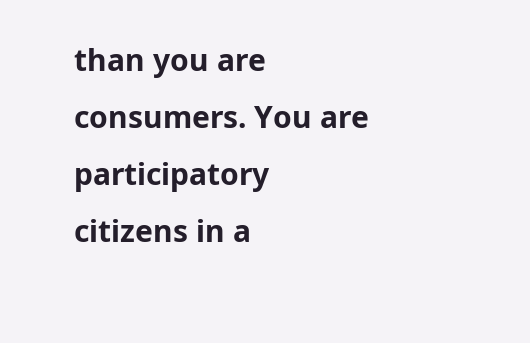than you are consumers. You are participatory citizens in a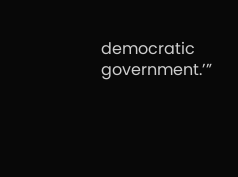democratic government.’”